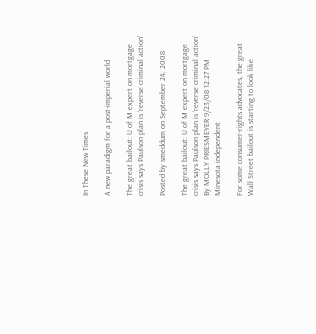In These New Times

A new paradigm for a post-imperial world

The great bailout: U of M expert on mortgage crisis says Paulson plan is ‘reverse criminal action’

Posted by smeddum on September 24, 2008

The great bailout: U of M expert on mortgage crisis says Paulson plan is ‘reverse criminal action’
By MOLLY PRIESMEYER 9/23/08 12:27 PM Minesota independent

For some consumer-rights advocates, the great Wall Street bailout is starting to look like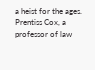a heist for the ages. Prentiss Cox, a professor of law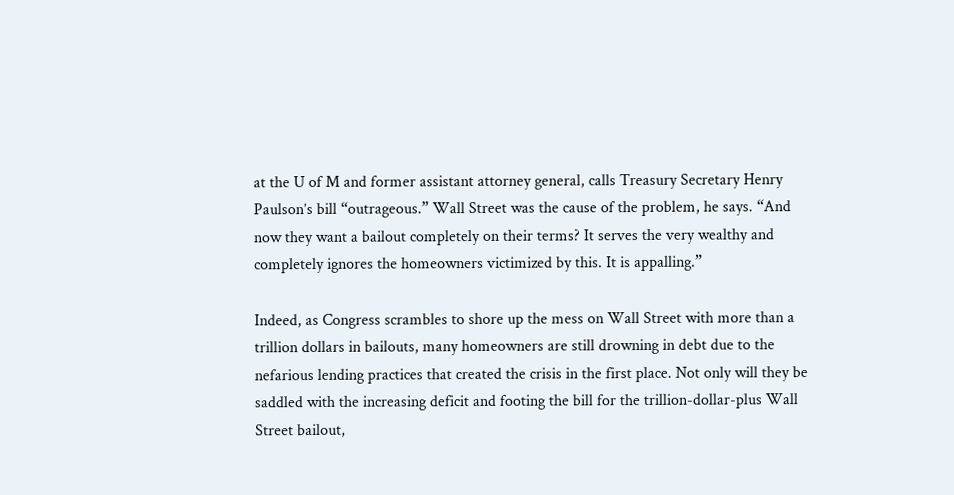at the U of M and former assistant attorney general, calls Treasury Secretary Henry Paulson’s bill “outrageous.” Wall Street was the cause of the problem, he says. “And now they want a bailout completely on their terms? It serves the very wealthy and completely ignores the homeowners victimized by this. It is appalling.”

Indeed, as Congress scrambles to shore up the mess on Wall Street with more than a trillion dollars in bailouts, many homeowners are still drowning in debt due to the nefarious lending practices that created the crisis in the first place. Not only will they be saddled with the increasing deficit and footing the bill for the trillion-dollar-plus Wall Street bailout,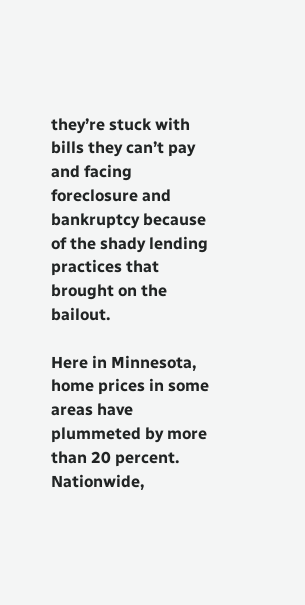they’re stuck with bills they can’t pay and facing foreclosure and bankruptcy because of the shady lending practices that brought on the bailout.

Here in Minnesota, home prices in some areas have plummeted by more than 20 percent. Nationwide,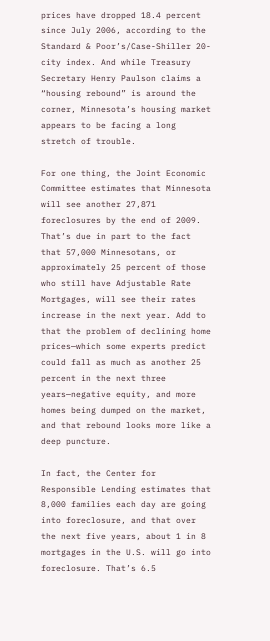prices have dropped 18.4 percent since July 2006, according to the Standard & Poor’s/Case-Shiller 20-city index. And while Treasury Secretary Henry Paulson claims a “housing rebound” is around the corner, Minnesota’s housing market appears to be facing a long stretch of trouble.

For one thing, the Joint Economic Committee estimates that Minnesota will see another 27,871 foreclosures by the end of 2009. That’s due in part to the fact that 57,000 Minnesotans, or approximately 25 percent of those who still have Adjustable Rate Mortgages, will see their rates increase in the next year. Add to that the problem of declining home prices—which some experts predict could fall as much as another 25 percent in the next three years—negative equity, and more homes being dumped on the market, and that rebound looks more like a deep puncture.

In fact, the Center for Responsible Lending estimates that 8,000 families each day are going into foreclosure, and that over the next five years, about 1 in 8 mortgages in the U.S. will go into foreclosure. That’s 6.5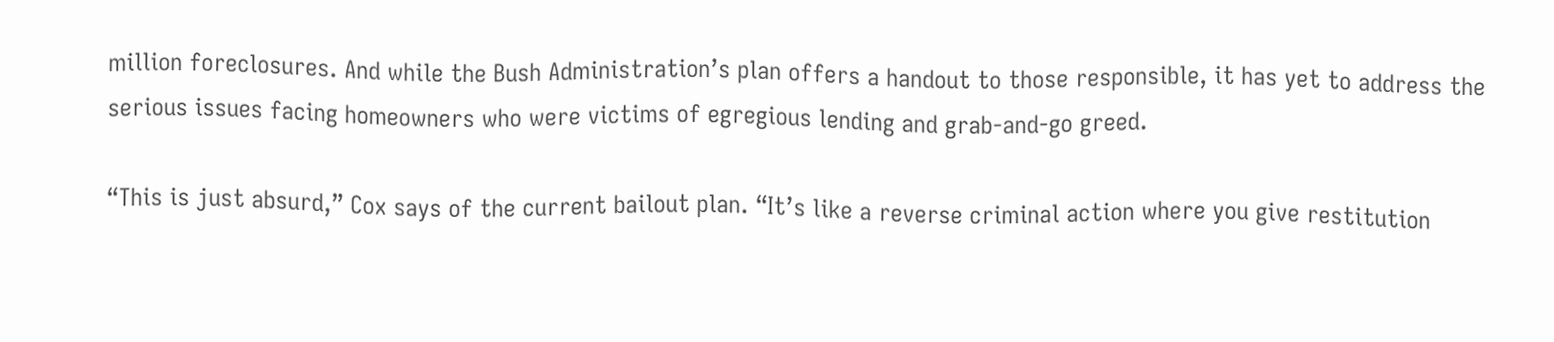million foreclosures. And while the Bush Administration’s plan offers a handout to those responsible, it has yet to address the serious issues facing homeowners who were victims of egregious lending and grab-and-go greed.

“This is just absurd,” Cox says of the current bailout plan. “It’s like a reverse criminal action where you give restitution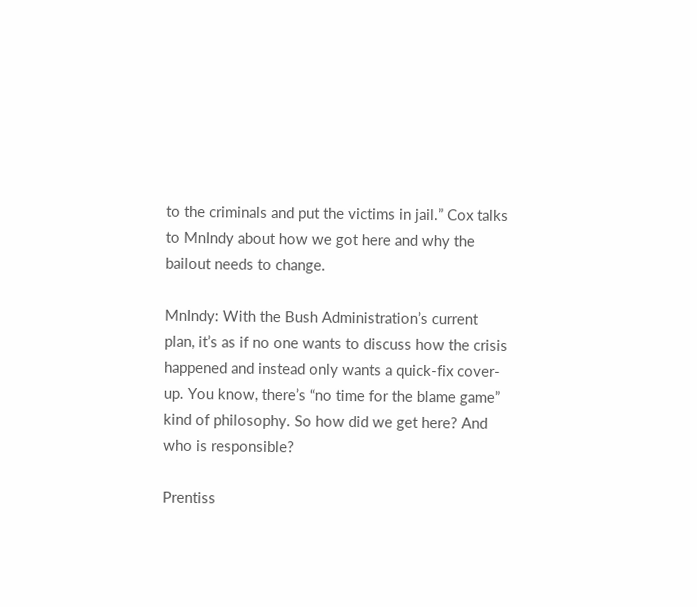to the criminals and put the victims in jail.” Cox talks to MnIndy about how we got here and why the bailout needs to change.

MnIndy: With the Bush Administration’s current plan, it’s as if no one wants to discuss how the crisis happened and instead only wants a quick-fix cover-up. You know, there’s “no time for the blame game” kind of philosophy. So how did we get here? And who is responsible?

Prentiss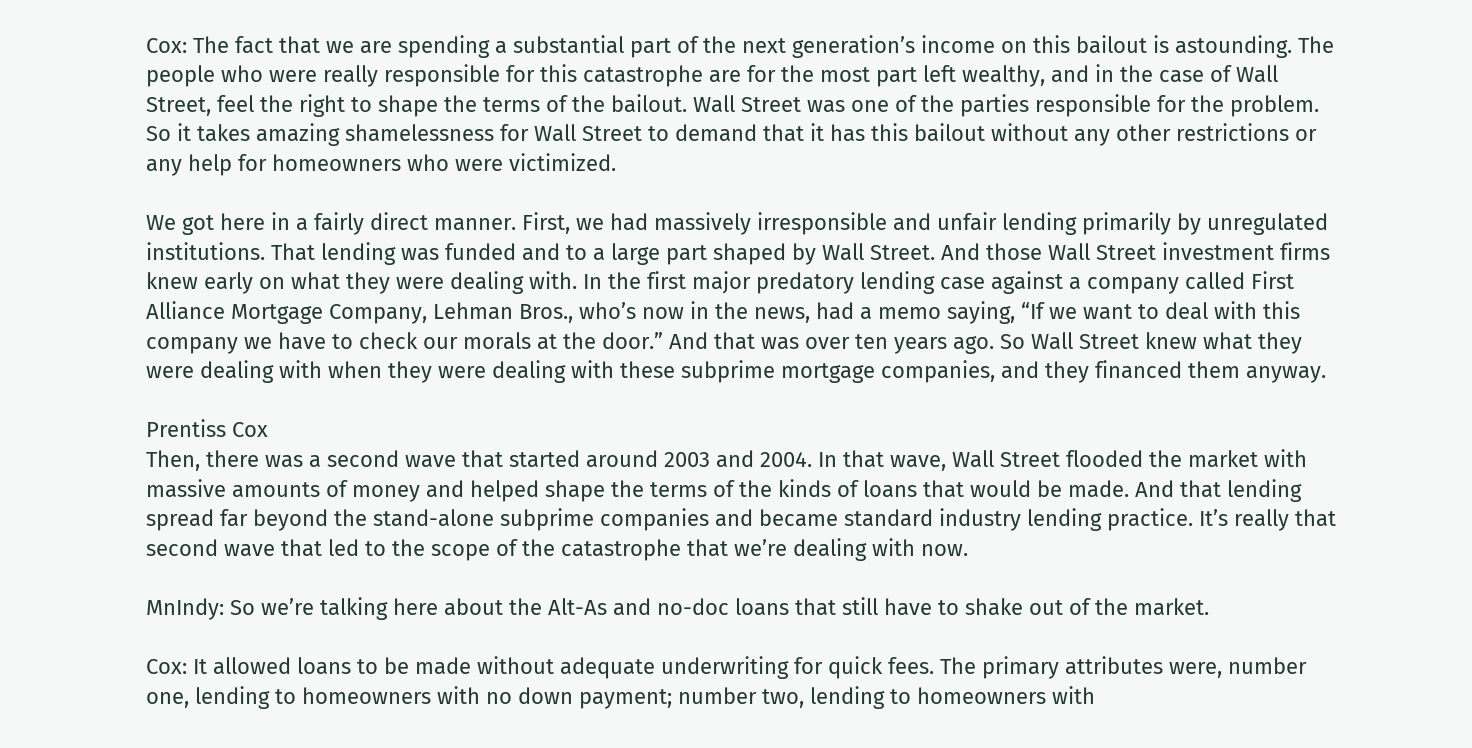Cox: The fact that we are spending a substantial part of the next generation’s income on this bailout is astounding. The people who were really responsible for this catastrophe are for the most part left wealthy, and in the case of Wall Street, feel the right to shape the terms of the bailout. Wall Street was one of the parties responsible for the problem. So it takes amazing shamelessness for Wall Street to demand that it has this bailout without any other restrictions or any help for homeowners who were victimized.

We got here in a fairly direct manner. First, we had massively irresponsible and unfair lending primarily by unregulated institutions. That lending was funded and to a large part shaped by Wall Street. And those Wall Street investment firms knew early on what they were dealing with. In the first major predatory lending case against a company called First Alliance Mortgage Company, Lehman Bros., who’s now in the news, had a memo saying, “If we want to deal with this company we have to check our morals at the door.” And that was over ten years ago. So Wall Street knew what they were dealing with when they were dealing with these subprime mortgage companies, and they financed them anyway.

Prentiss Cox
Then, there was a second wave that started around 2003 and 2004. In that wave, Wall Street flooded the market with massive amounts of money and helped shape the terms of the kinds of loans that would be made. And that lending spread far beyond the stand-alone subprime companies and became standard industry lending practice. It’s really that second wave that led to the scope of the catastrophe that we’re dealing with now.

MnIndy: So we’re talking here about the Alt-As and no-doc loans that still have to shake out of the market.

Cox: It allowed loans to be made without adequate underwriting for quick fees. The primary attributes were, number one, lending to homeowners with no down payment; number two, lending to homeowners with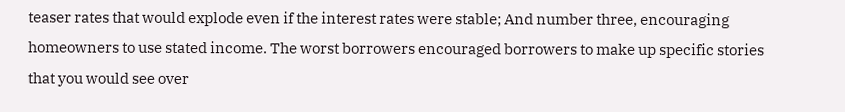teaser rates that would explode even if the interest rates were stable; And number three, encouraging homeowners to use stated income. The worst borrowers encouraged borrowers to make up specific stories that you would see over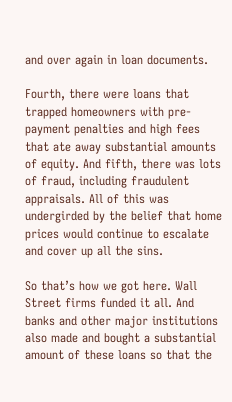and over again in loan documents.

Fourth, there were loans that trapped homeowners with pre-payment penalties and high fees that ate away substantial amounts of equity. And fifth, there was lots of fraud, including fraudulent appraisals. All of this was undergirded by the belief that home prices would continue to escalate and cover up all the sins.

So that’s how we got here. Wall Street firms funded it all. And banks and other major institutions also made and bought a substantial amount of these loans so that the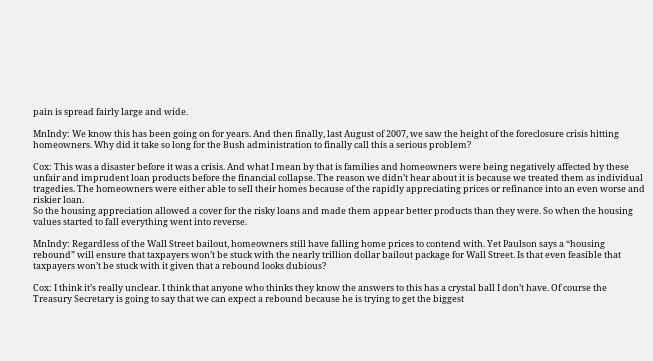pain is spread fairly large and wide.

MnIndy: We know this has been going on for years. And then finally, last August of 2007, we saw the height of the foreclosure crisis hitting homeowners. Why did it take so long for the Bush administration to finally call this a serious problem?

Cox: This was a disaster before it was a crisis. And what I mean by that is families and homeowners were being negatively affected by these unfair and imprudent loan products before the financial collapse. The reason we didn’t hear about it is because we treated them as individual tragedies. The homeowners were either able to sell their homes because of the rapidly appreciating prices or refinance into an even worse and riskier loan.
So the housing appreciation allowed a cover for the risky loans and made them appear better products than they were. So when the housing values started to fall everything went into reverse.

MnIndy: Regardless of the Wall Street bailout, homeowners still have falling home prices to contend with. Yet Paulson says a “housing rebound” will ensure that taxpayers won’t be stuck with the nearly trillion dollar bailout package for Wall Street. Is that even feasible that taxpayers won’t be stuck with it given that a rebound looks dubious?

Cox: I think it’s really unclear. I think that anyone who thinks they know the answers to this has a crystal ball I don’t have. Of course the Treasury Secretary is going to say that we can expect a rebound because he is trying to get the biggest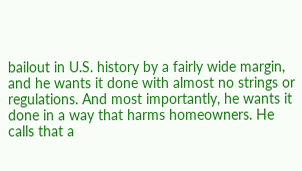bailout in U.S. history by a fairly wide margin, and he wants it done with almost no strings or regulations. And most importantly, he wants it done in a way that harms homeowners. He calls that a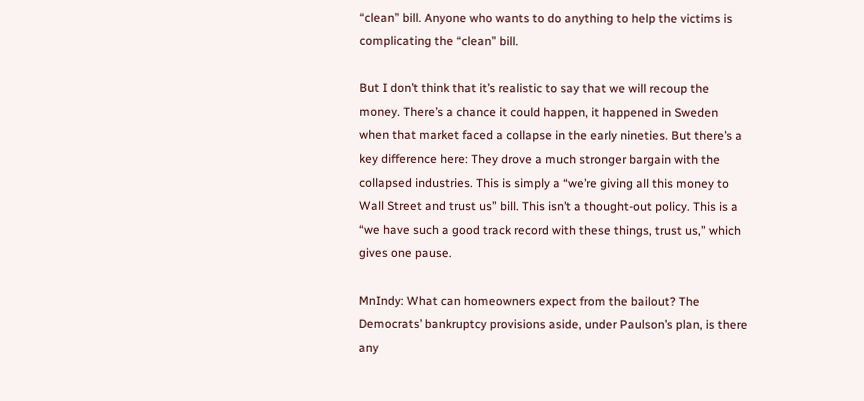“clean” bill. Anyone who wants to do anything to help the victims is complicating the “clean” bill.

But I don’t think that it’s realistic to say that we will recoup the money. There’s a chance it could happen, it happened in Sweden when that market faced a collapse in the early nineties. But there’s a key difference here: They drove a much stronger bargain with the collapsed industries. This is simply a “we’re giving all this money to Wall Street and trust us” bill. This isn’t a thought-out policy. This is a “we have such a good track record with these things, trust us,” which gives one pause.

MnIndy: What can homeowners expect from the bailout? The Democrats’ bankruptcy provisions aside, under Paulson’s plan, is there any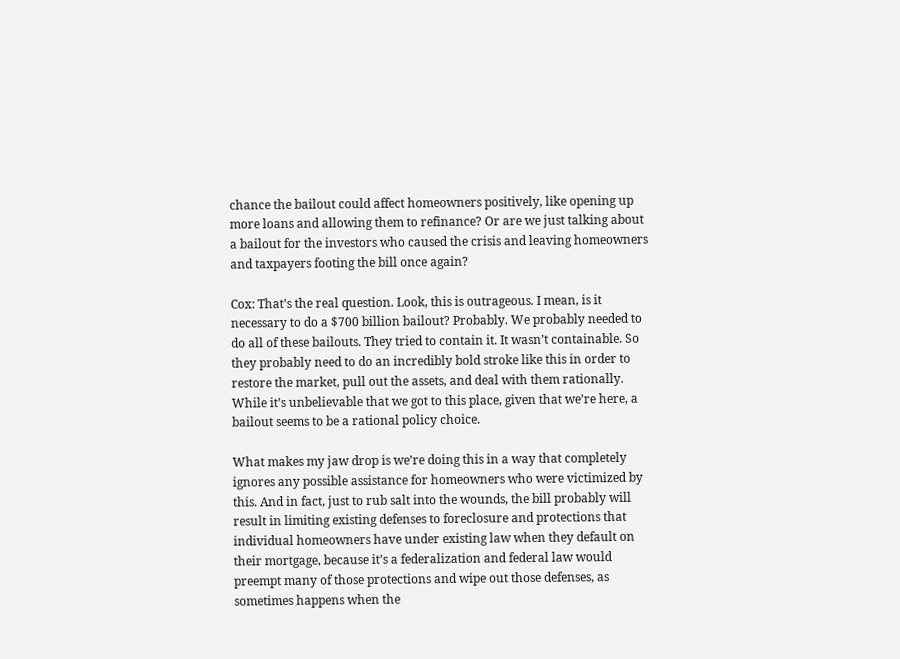chance the bailout could affect homeowners positively, like opening up more loans and allowing them to refinance? Or are we just talking about a bailout for the investors who caused the crisis and leaving homeowners and taxpayers footing the bill once again?

Cox: That’s the real question. Look, this is outrageous. I mean, is it necessary to do a $700 billion bailout? Probably. We probably needed to do all of these bailouts. They tried to contain it. It wasn’t containable. So they probably need to do an incredibly bold stroke like this in order to restore the market, pull out the assets, and deal with them rationally. While it’s unbelievable that we got to this place, given that we’re here, a bailout seems to be a rational policy choice.

What makes my jaw drop is we’re doing this in a way that completely ignores any possible assistance for homeowners who were victimized by this. And in fact, just to rub salt into the wounds, the bill probably will result in limiting existing defenses to foreclosure and protections that individual homeowners have under existing law when they default on their mortgage, because it’s a federalization and federal law would preempt many of those protections and wipe out those defenses, as sometimes happens when the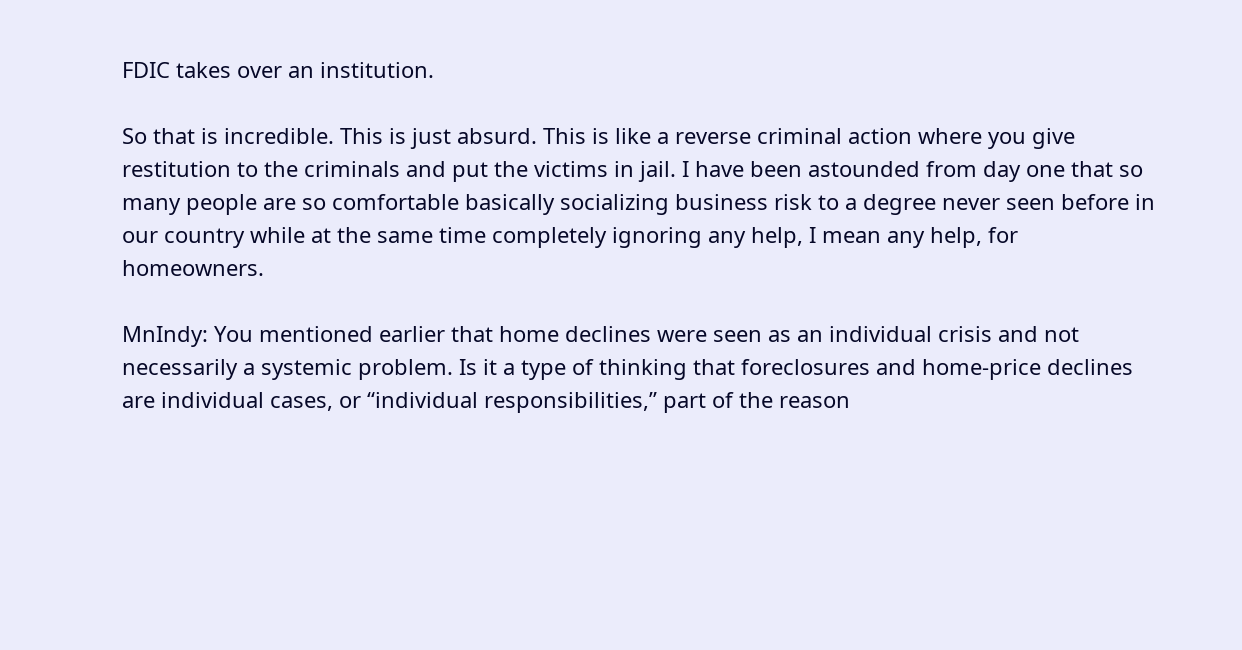FDIC takes over an institution.

So that is incredible. This is just absurd. This is like a reverse criminal action where you give restitution to the criminals and put the victims in jail. I have been astounded from day one that so many people are so comfortable basically socializing business risk to a degree never seen before in our country while at the same time completely ignoring any help, I mean any help, for homeowners.

MnIndy: You mentioned earlier that home declines were seen as an individual crisis and not necessarily a systemic problem. Is it a type of thinking that foreclosures and home-price declines are individual cases, or “individual responsibilities,” part of the reason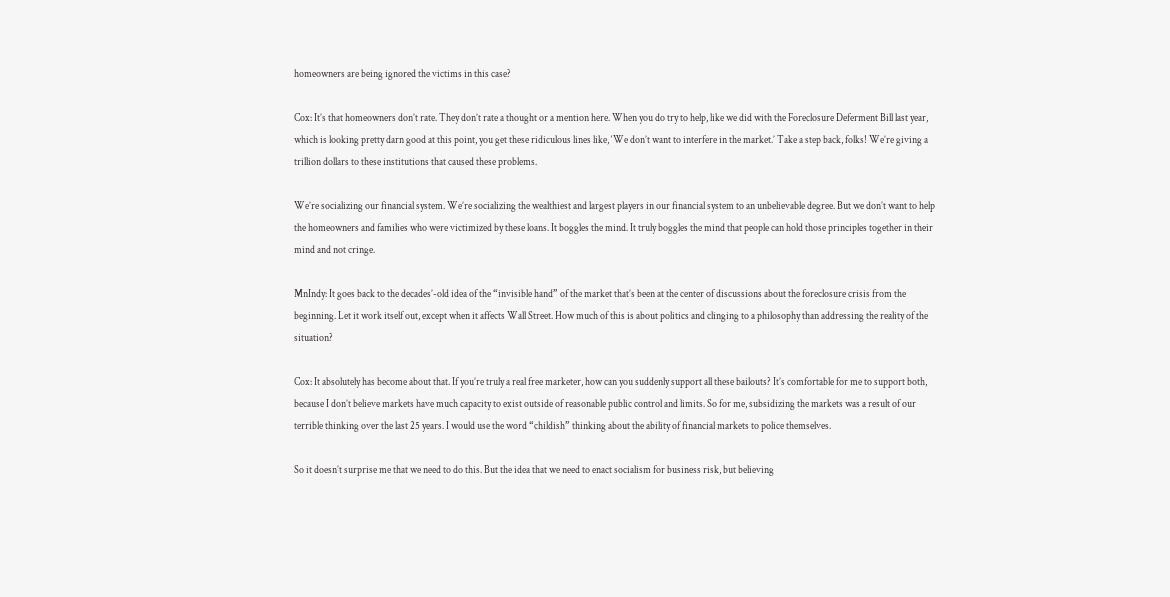homeowners are being ignored the victims in this case?

Cox: It’s that homeowners don’t rate. They don’t rate a thought or a mention here. When you do try to help, like we did with the Foreclosure Deferment Bill last year, which is looking pretty darn good at this point, you get these ridiculous lines like, ‘We don’t want to interfere in the market.’ Take a step back, folks! We’re giving a trillion dollars to these institutions that caused these problems.

We’re socializing our financial system. We’re socializing the wealthiest and largest players in our financial system to an unbelievable degree. But we don’t want to help the homeowners and families who were victimized by these loans. It boggles the mind. It truly boggles the mind that people can hold those principles together in their mind and not cringe.

MnIndy: It goes back to the decades’-old idea of the “invisible hand” of the market that’s been at the center of discussions about the foreclosure crisis from the beginning. Let it work itself out, except when it affects Wall Street. How much of this is about politics and clinging to a philosophy than addressing the reality of the situation?

Cox: It absolutely has become about that. If you’re truly a real free marketer, how can you suddenly support all these bailouts? It’s comfortable for me to support both, because I don’t believe markets have much capacity to exist outside of reasonable public control and limits. So for me, subsidizing the markets was a result of our terrible thinking over the last 25 years. I would use the word “childish” thinking about the ability of financial markets to police themselves.

So it doesn’t surprise me that we need to do this. But the idea that we need to enact socialism for business risk, but believing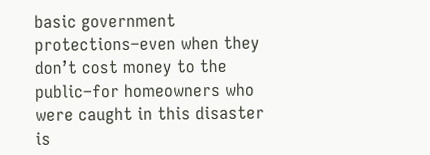basic government protections–even when they don’t cost money to the public–for homeowners who were caught in this disaster is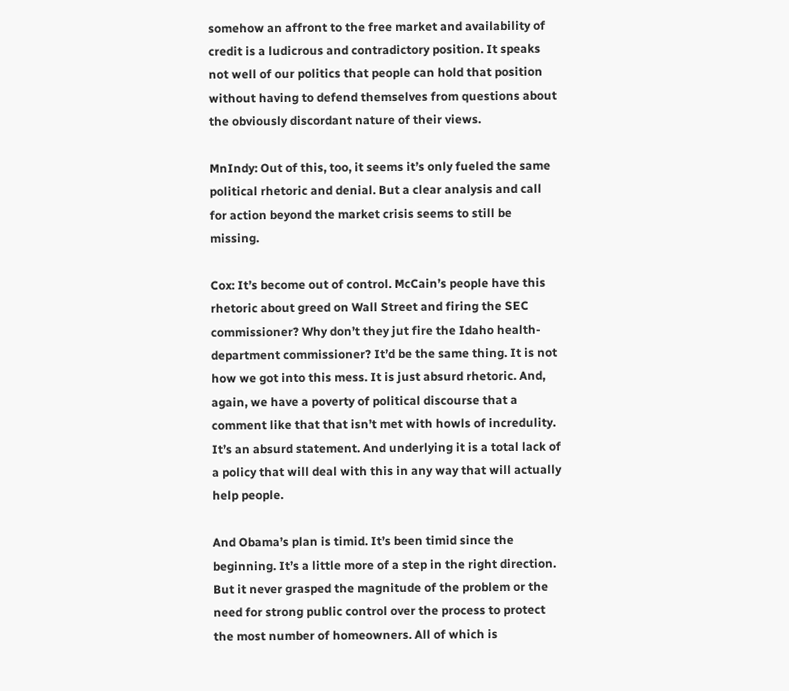somehow an affront to the free market and availability of credit is a ludicrous and contradictory position. It speaks not well of our politics that people can hold that position without having to defend themselves from questions about the obviously discordant nature of their views.

MnIndy: Out of this, too, it seems it’s only fueled the same political rhetoric and denial. But a clear analysis and call for action beyond the market crisis seems to still be missing.

Cox: It’s become out of control. McCain’s people have this rhetoric about greed on Wall Street and firing the SEC commissioner? Why don’t they jut fire the Idaho health-department commissioner? It’d be the same thing. It is not how we got into this mess. It is just absurd rhetoric. And, again, we have a poverty of political discourse that a comment like that that isn’t met with howls of incredulity. It’s an absurd statement. And underlying it is a total lack of a policy that will deal with this in any way that will actually help people.

And Obama’s plan is timid. It’s been timid since the beginning. It’s a little more of a step in the right direction. But it never grasped the magnitude of the problem or the need for strong public control over the process to protect the most number of homeowners. All of which is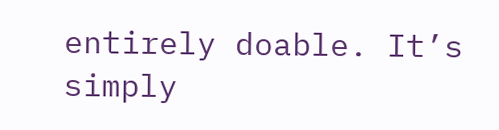entirely doable. It’s simply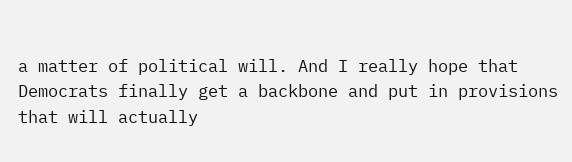a matter of political will. And I really hope that Democrats finally get a backbone and put in provisions that will actually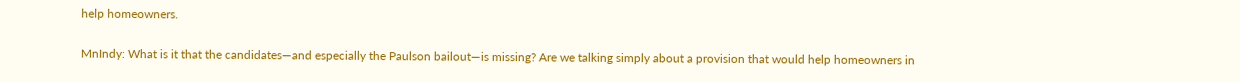help homeowners.

MnIndy: What is it that the candidates—and especially the Paulson bailout—is missing? Are we talking simply about a provision that would help homeowners in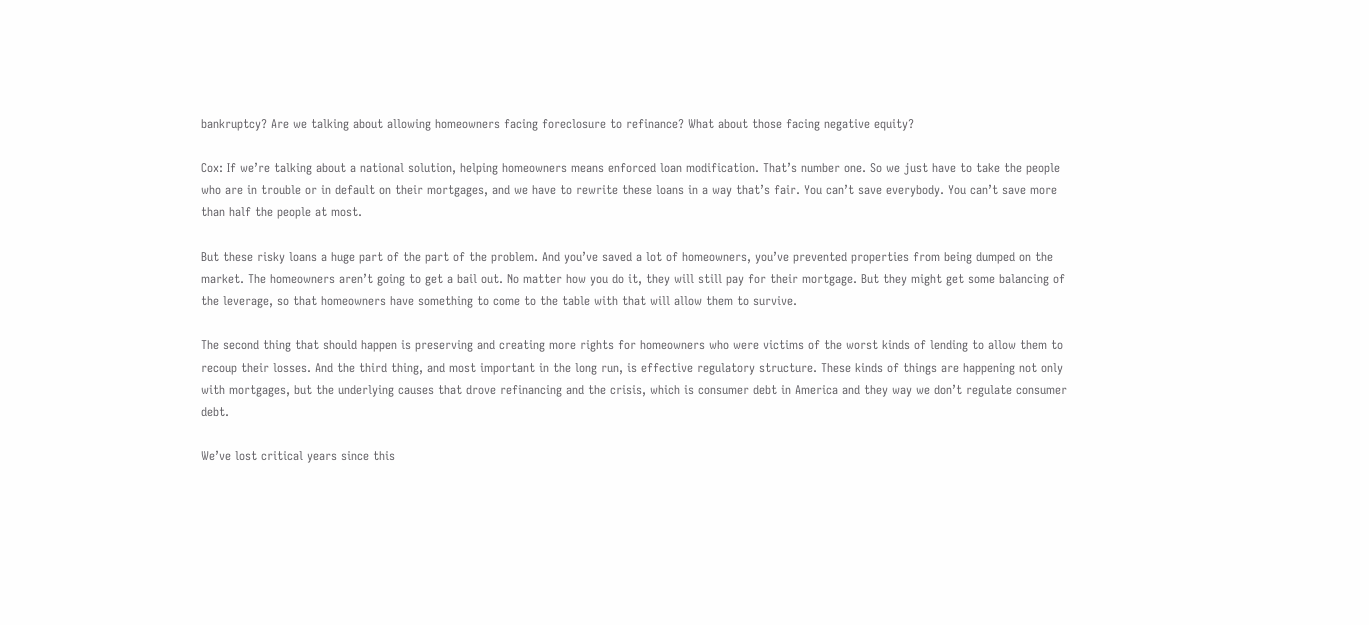bankruptcy? Are we talking about allowing homeowners facing foreclosure to refinance? What about those facing negative equity?

Cox: If we’re talking about a national solution, helping homeowners means enforced loan modification. That’s number one. So we just have to take the people who are in trouble or in default on their mortgages, and we have to rewrite these loans in a way that’s fair. You can’t save everybody. You can’t save more than half the people at most.

But these risky loans a huge part of the part of the problem. And you’ve saved a lot of homeowners, you’ve prevented properties from being dumped on the market. The homeowners aren’t going to get a bail out. No matter how you do it, they will still pay for their mortgage. But they might get some balancing of the leverage, so that homeowners have something to come to the table with that will allow them to survive.

The second thing that should happen is preserving and creating more rights for homeowners who were victims of the worst kinds of lending to allow them to recoup their losses. And the third thing, and most important in the long run, is effective regulatory structure. These kinds of things are happening not only with mortgages, but the underlying causes that drove refinancing and the crisis, which is consumer debt in America and they way we don’t regulate consumer debt.

We’ve lost critical years since this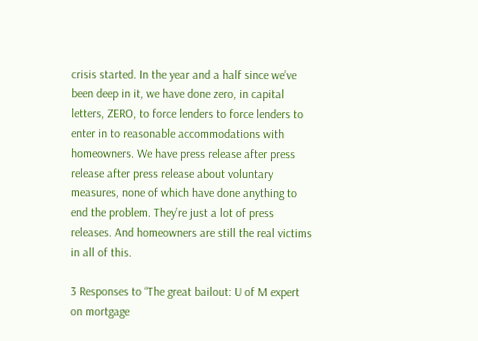crisis started. In the year and a half since we’ve been deep in it, we have done zero, in capital letters, ZERO, to force lenders to force lenders to enter in to reasonable accommodations with homeowners. We have press release after press release after press release about voluntary measures, none of which have done anything to end the problem. They’re just a lot of press releases. And homeowners are still the real victims in all of this.

3 Responses to “The great bailout: U of M expert on mortgage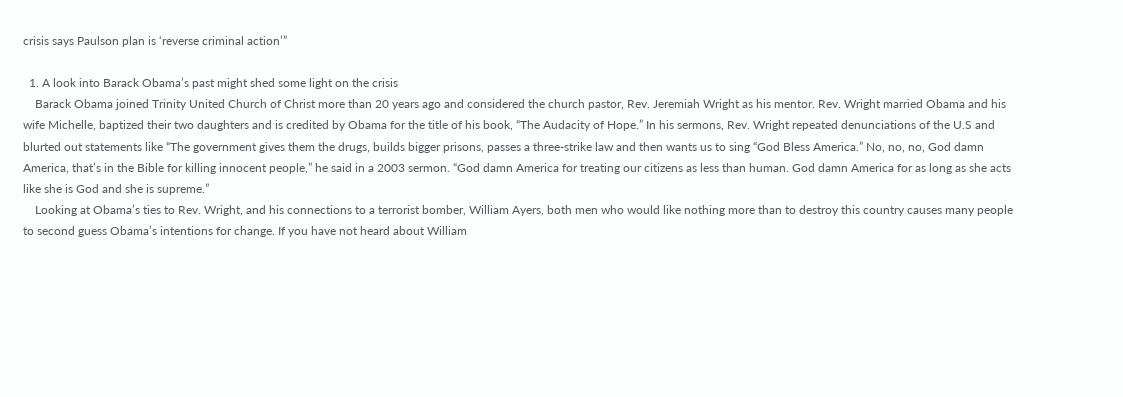crisis says Paulson plan is ‘reverse criminal action’”

  1. A look into Barack Obama’s past might shed some light on the crisis
    Barack Obama joined Trinity United Church of Christ more than 20 years ago and considered the church pastor, Rev. Jeremiah Wright as his mentor. Rev. Wright married Obama and his wife Michelle, baptized their two daughters and is credited by Obama for the title of his book, “The Audacity of Hope.” In his sermons, Rev. Wright repeated denunciations of the U.S and blurted out statements like “The government gives them the drugs, builds bigger prisons, passes a three-strike law and then wants us to sing “God Bless America.” No, no, no, God damn America, that’s in the Bible for killing innocent people,” he said in a 2003 sermon. “God damn America for treating our citizens as less than human. God damn America for as long as she acts like she is God and she is supreme.”
    Looking at Obama’s ties to Rev. Wright, and his connections to a terrorist bomber, William Ayers, both men who would like nothing more than to destroy this country causes many people to second guess Obama’s intentions for change. If you have not heard about William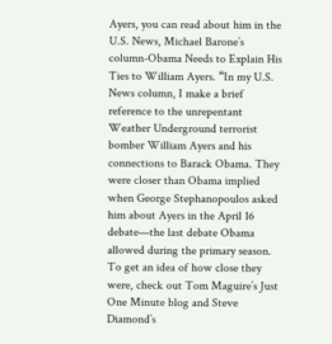Ayers, you can read about him in the U.S. News, Michael Barone’s column-Obama Needs to Explain His Ties to William Ayers. “In my U.S. News column, I make a brief reference to the unrepentant Weather Underground terrorist bomber William Ayers and his connections to Barack Obama. They were closer than Obama implied when George Stephanopoulos asked him about Ayers in the April 16 debate—the last debate Obama allowed during the primary season. To get an idea of how close they were, check out Tom Maguire’s Just One Minute blog and Steve Diamond’s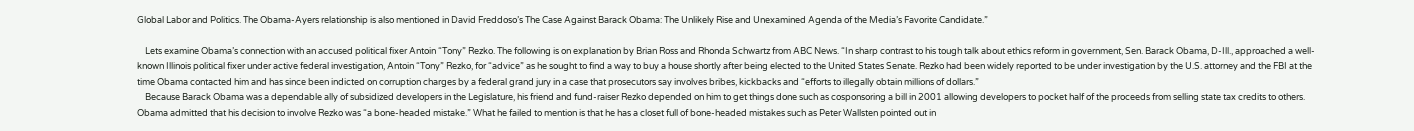Global Labor and Politics. The Obama-Ayers relationship is also mentioned in David Freddoso’s The Case Against Barack Obama: The Unlikely Rise and Unexamined Agenda of the Media’s Favorite Candidate.”

    Lets examine Obama’s connection with an accused political fixer Antoin “Tony” Rezko. The following is on explanation by Brian Ross and Rhonda Schwartz from ABC News. “In sharp contrast to his tough talk about ethics reform in government, Sen. Barack Obama, D-Ill., approached a well-known Illinois political fixer under active federal investigation, Antoin “Tony” Rezko, for “advice” as he sought to find a way to buy a house shortly after being elected to the United States Senate. Rezko had been widely reported to be under investigation by the U.S. attorney and the FBI at the time Obama contacted him and has since been indicted on corruption charges by a federal grand jury in a case that prosecutors say involves bribes, kickbacks and “efforts to illegally obtain millions of dollars.”
    Because Barack Obama was a dependable ally of subsidized developers in the Legislature, his friend and fund-raiser Rezko depended on him to get things done such as cosponsoring a bill in 2001 allowing developers to pocket half of the proceeds from selling state tax credits to others. Obama admitted that his decision to involve Rezko was “a bone-headed mistake.” What he failed to mention is that he has a closet full of bone-headed mistakes such as Peter Wallsten pointed out in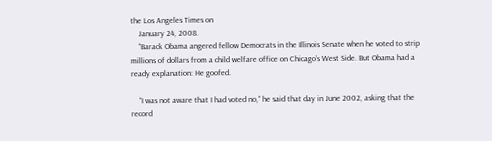the Los Angeles Times on
    January 24, 2008.
    “Barack Obama angered fellow Democrats in the Illinois Senate when he voted to strip millions of dollars from a child welfare office on Chicago’s West Side. But Obama had a ready explanation: He goofed.

    “I was not aware that I had voted no,” he said that day in June 2002, asking that the record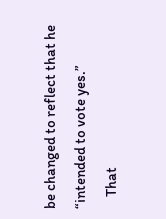be changed to reflect that he “intended to vote yes.”
    That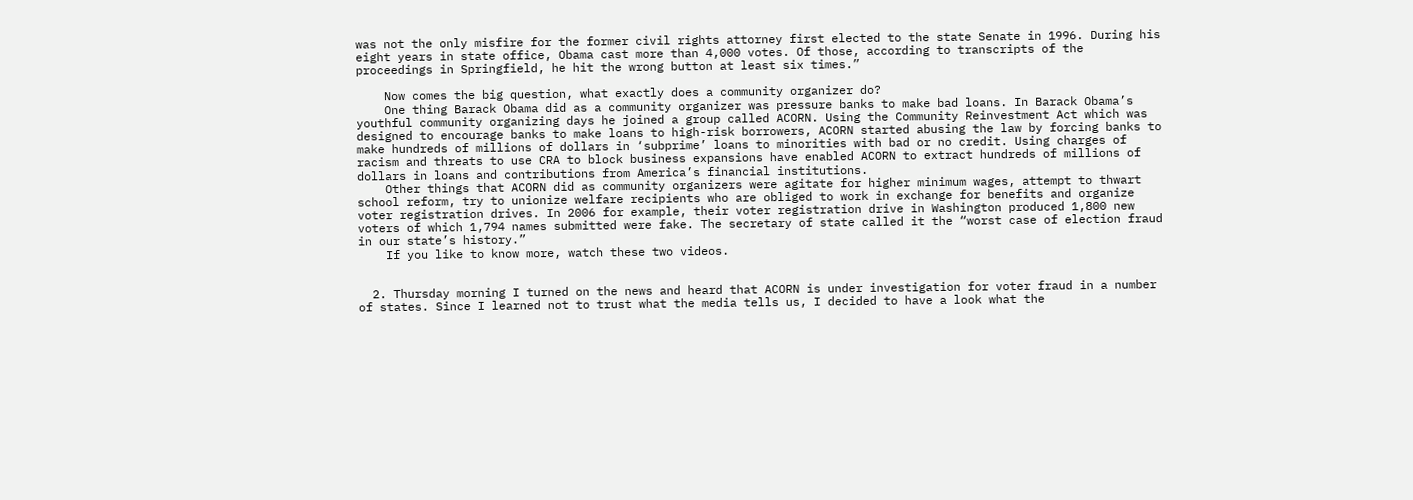was not the only misfire for the former civil rights attorney first elected to the state Senate in 1996. During his eight years in state office, Obama cast more than 4,000 votes. Of those, according to transcripts of the proceedings in Springfield, he hit the wrong button at least six times.”

    Now comes the big question, what exactly does a community organizer do?
    One thing Barack Obama did as a community organizer was pressure banks to make bad loans. In Barack Obama’s youthful community organizing days he joined a group called ACORN. Using the Community Reinvestment Act which was designed to encourage banks to make loans to high-risk borrowers, ACORN started abusing the law by forcing banks to make hundreds of millions of dollars in ‘subprime’ loans to minorities with bad or no credit. Using charges of racism and threats to use CRA to block business expansions have enabled ACORN to extract hundreds of millions of dollars in loans and contributions from America’s financial institutions.
    Other things that ACORN did as community organizers were agitate for higher minimum wages, attempt to thwart school reform, try to unionize welfare recipients who are obliged to work in exchange for benefits and organize voter registration drives. In 2006 for example, their voter registration drive in Washington produced 1,800 new voters of which 1,794 names submitted were fake. The secretary of state called it the “worst case of election fraud in our state’s history.”
    If you like to know more, watch these two videos.


  2. Thursday morning I turned on the news and heard that ACORN is under investigation for voter fraud in a number of states. Since I learned not to trust what the media tells us, I decided to have a look what the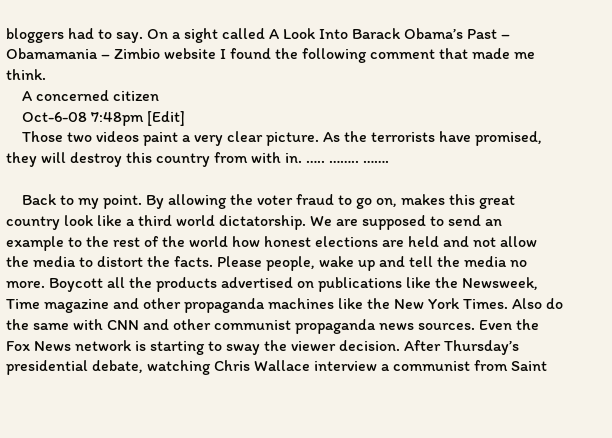bloggers had to say. On a sight called A Look Into Barack Obama’s Past – Obamamania – Zimbio website I found the following comment that made me think.
    A concerned citizen
    Oct-6-08 7:48pm [Edit]
    Those two videos paint a very clear picture. As the terrorists have promised, they will destroy this country from with in. ….. …….. …….

    Back to my point. By allowing the voter fraud to go on, makes this great country look like a third world dictatorship. We are supposed to send an example to the rest of the world how honest elections are held and not allow the media to distort the facts. Please people, wake up and tell the media no more. Boycott all the products advertised on publications like the Newsweek, Time magazine and other propaganda machines like the New York Times. Also do the same with CNN and other communist propaganda news sources. Even the Fox News network is starting to sway the viewer decision. After Thursday’s presidential debate, watching Chris Wallace interview a communist from Saint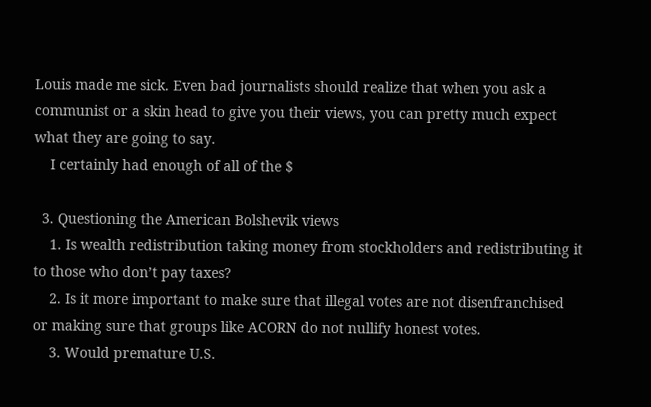Louis made me sick. Even bad journalists should realize that when you ask a communist or a skin head to give you their views, you can pretty much expect what they are going to say.
    I certainly had enough of all of the $

  3. Questioning the American Bolshevik views
    1. Is wealth redistribution taking money from stockholders and redistributing it to those who don’t pay taxes?
    2. Is it more important to make sure that illegal votes are not disenfranchised or making sure that groups like ACORN do not nullify honest votes.
    3. Would premature U.S.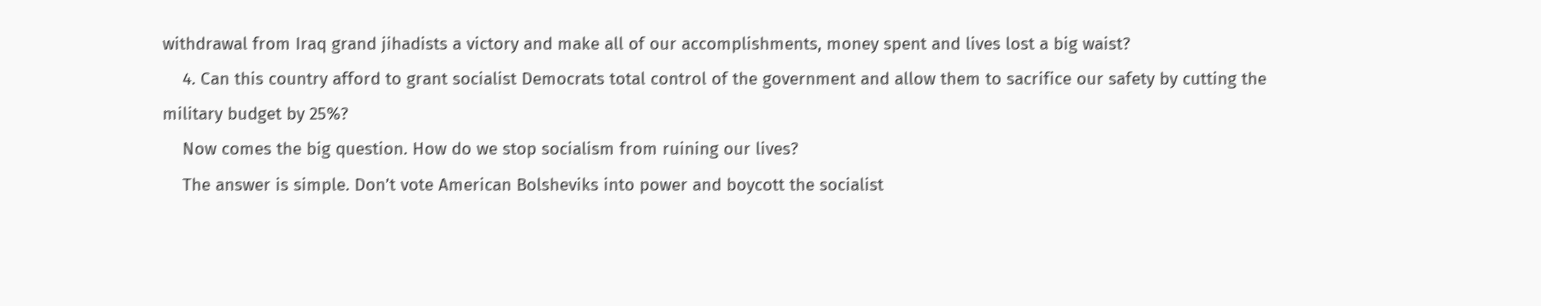withdrawal from Iraq grand jihadists a victory and make all of our accomplishments, money spent and lives lost a big waist?
    4. Can this country afford to grant socialist Democrats total control of the government and allow them to sacrifice our safety by cutting the military budget by 25%?
    Now comes the big question. How do we stop socialism from ruining our lives?
    The answer is simple. Don’t vote American Bolsheviks into power and boycott the socialist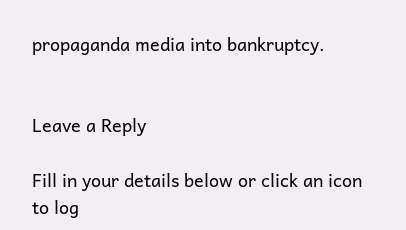propaganda media into bankruptcy.


Leave a Reply

Fill in your details below or click an icon to log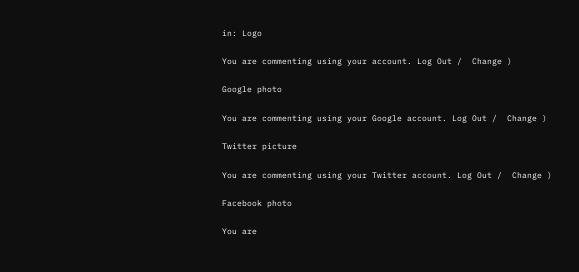in: Logo

You are commenting using your account. Log Out /  Change )

Google photo

You are commenting using your Google account. Log Out /  Change )

Twitter picture

You are commenting using your Twitter account. Log Out /  Change )

Facebook photo

You are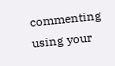commenting using your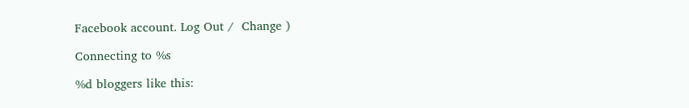Facebook account. Log Out /  Change )

Connecting to %s

%d bloggers like this: